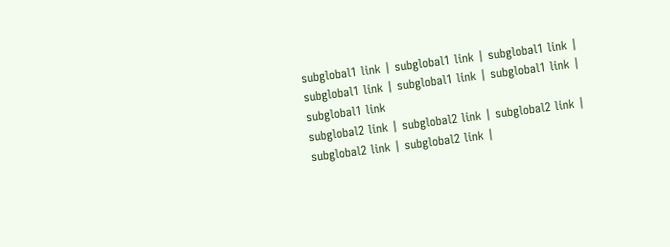subglobal1 link | subglobal1 link | subglobal1 link | subglobal1 link | subglobal1 link | subglobal1 link | subglobal1 link
subglobal2 link | subglobal2 link | subglobal2 link | subglobal2 link | subglobal2 link |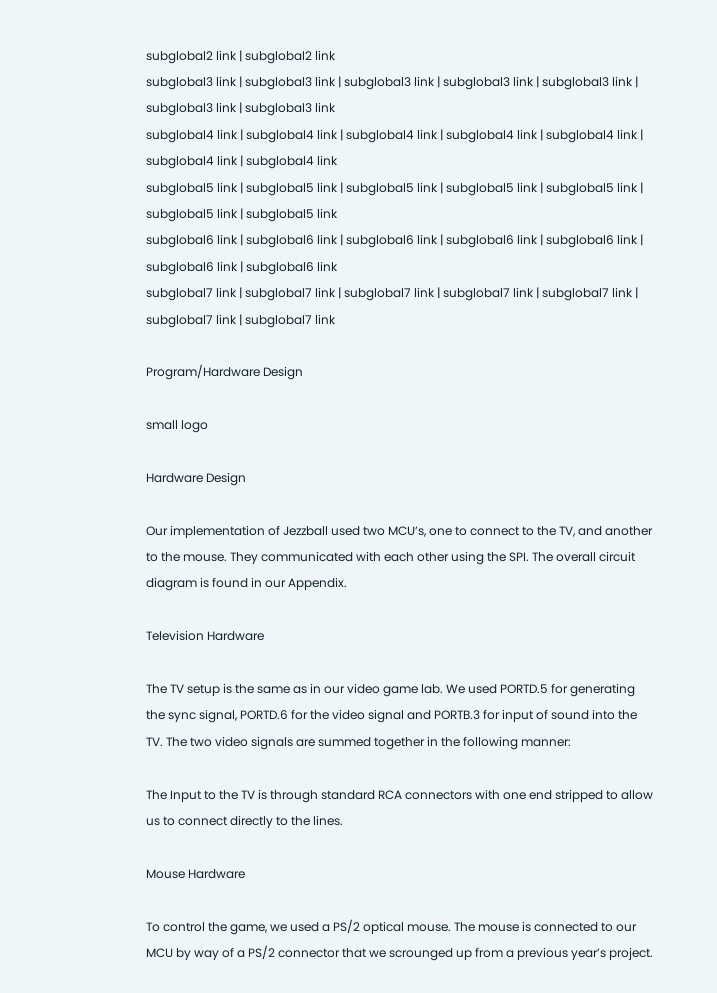subglobal2 link | subglobal2 link
subglobal3 link | subglobal3 link | subglobal3 link | subglobal3 link | subglobal3 link | subglobal3 link | subglobal3 link
subglobal4 link | subglobal4 link | subglobal4 link | subglobal4 link | subglobal4 link | subglobal4 link | subglobal4 link
subglobal5 link | subglobal5 link | subglobal5 link | subglobal5 link | subglobal5 link | subglobal5 link | subglobal5 link
subglobal6 link | subglobal6 link | subglobal6 link | subglobal6 link | subglobal6 link | subglobal6 link | subglobal6 link
subglobal7 link | subglobal7 link | subglobal7 link | subglobal7 link | subglobal7 link | subglobal7 link | subglobal7 link

Program/Hardware Design

small logo

Hardware Design

Our implementation of Jezzball used two MCU’s, one to connect to the TV, and another to the mouse. They communicated with each other using the SPI. The overall circuit diagram is found in our Appendix.

Television Hardware

The TV setup is the same as in our video game lab. We used PORTD.5 for generating the sync signal, PORTD.6 for the video signal and PORTB.3 for input of sound into the TV. The two video signals are summed together in the following manner:

The Input to the TV is through standard RCA connectors with one end stripped to allow us to connect directly to the lines.

Mouse Hardware

To control the game, we used a PS/2 optical mouse. The mouse is connected to our MCU by way of a PS/2 connector that we scrounged up from a previous year’s project.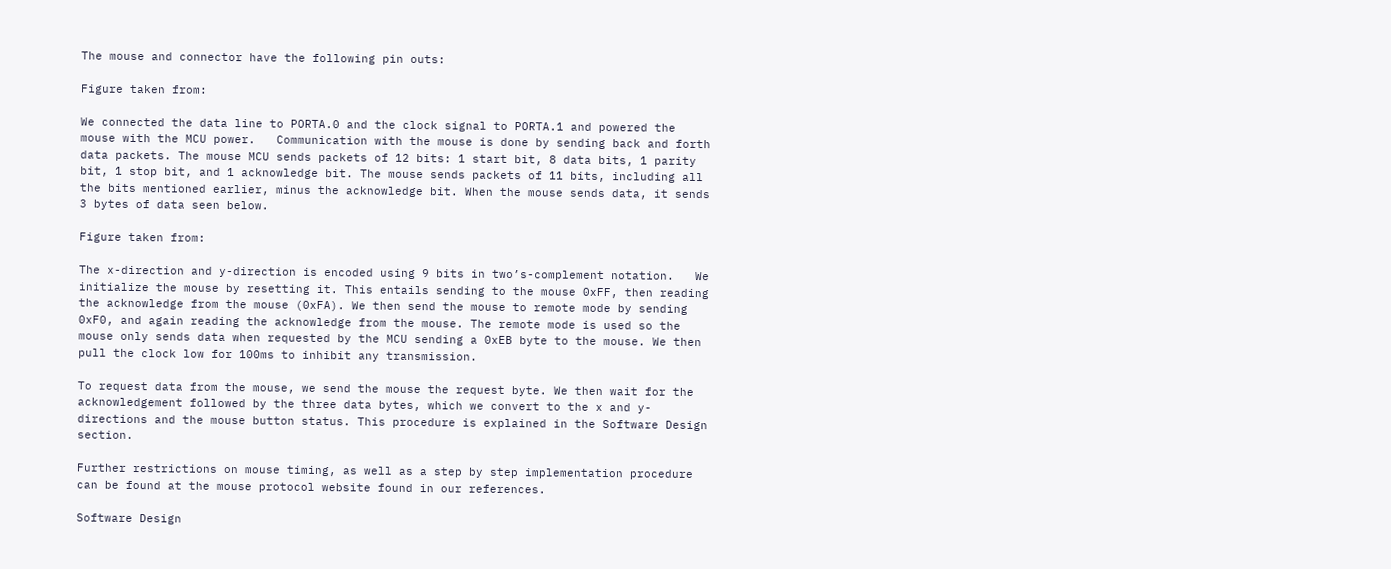The mouse and connector have the following pin outs:

Figure taken from:

We connected the data line to PORTA.0 and the clock signal to PORTA.1 and powered the mouse with the MCU power.   Communication with the mouse is done by sending back and forth data packets. The mouse MCU sends packets of 12 bits: 1 start bit, 8 data bits, 1 parity bit, 1 stop bit, and 1 acknowledge bit. The mouse sends packets of 11 bits, including all the bits mentioned earlier, minus the acknowledge bit. When the mouse sends data, it sends 3 bytes of data seen below.

Figure taken from:

The x-direction and y-direction is encoded using 9 bits in two’s-complement notation.   We initialize the mouse by resetting it. This entails sending to the mouse 0xFF, then reading the acknowledge from the mouse (0xFA). We then send the mouse to remote mode by sending 0xF0, and again reading the acknowledge from the mouse. The remote mode is used so the mouse only sends data when requested by the MCU sending a 0xEB byte to the mouse. We then pull the clock low for 100ms to inhibit any transmission.

To request data from the mouse, we send the mouse the request byte. We then wait for the acknowledgement followed by the three data bytes, which we convert to the x and y-directions and the mouse button status. This procedure is explained in the Software Design section.

Further restrictions on mouse timing, as well as a step by step implementation procedure can be found at the mouse protocol website found in our references.

Software Design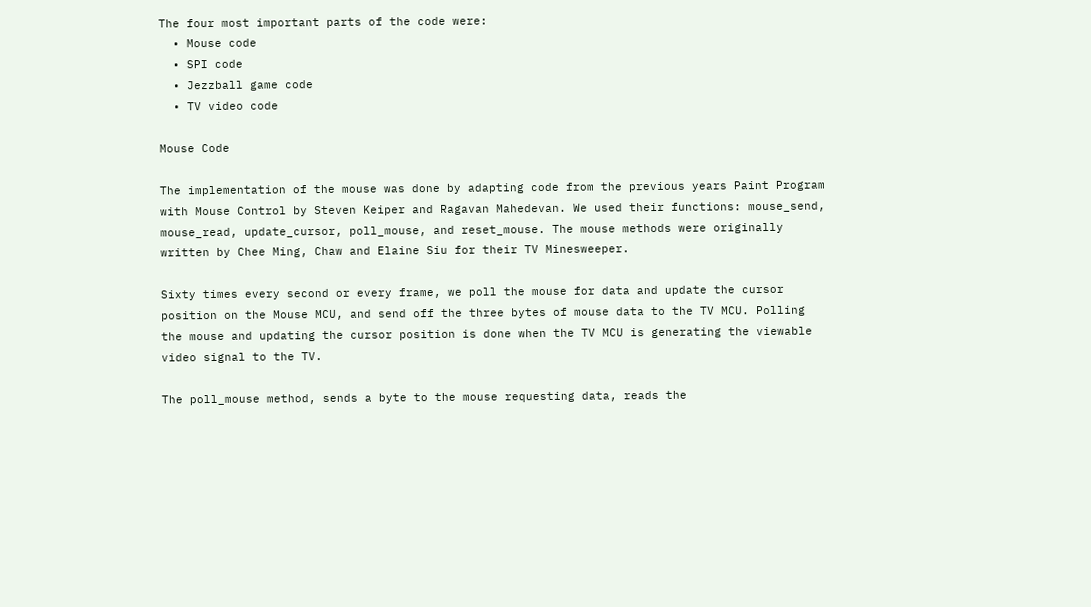The four most important parts of the code were:
  • Mouse code
  • SPI code
  • Jezzball game code
  • TV video code

Mouse Code

The implementation of the mouse was done by adapting code from the previous years Paint Program with Mouse Control by Steven Keiper and Ragavan Mahedevan. We used their functions: mouse_send, mouse_read, update_cursor, poll_mouse, and reset_mouse. The mouse methods were originally written by Chee Ming, Chaw and Elaine Siu for their TV Minesweeper.

Sixty times every second or every frame, we poll the mouse for data and update the cursor position on the Mouse MCU, and send off the three bytes of mouse data to the TV MCU. Polling the mouse and updating the cursor position is done when the TV MCU is generating the viewable video signal to the TV.

The poll_mouse method, sends a byte to the mouse requesting data, reads the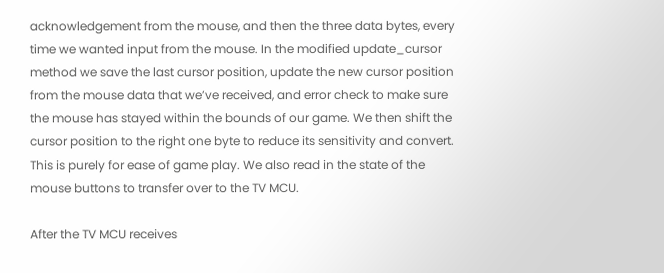acknowledgement from the mouse, and then the three data bytes, every time we wanted input from the mouse. In the modified update_cursor method we save the last cursor position, update the new cursor position from the mouse data that we’ve received, and error check to make sure the mouse has stayed within the bounds of our game. We then shift the cursor position to the right one byte to reduce its sensitivity and convert. This is purely for ease of game play. We also read in the state of the mouse buttons to transfer over to the TV MCU.

After the TV MCU receives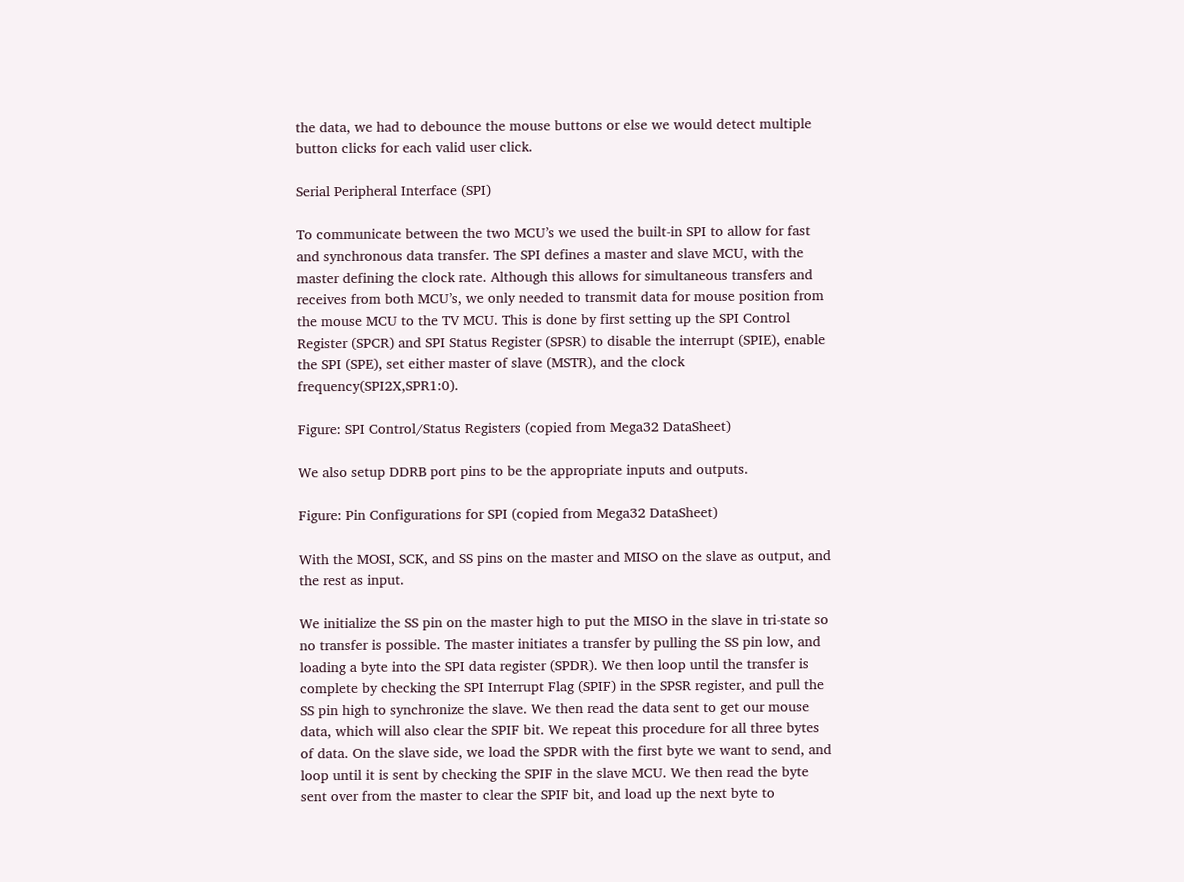the data, we had to debounce the mouse buttons or else we would detect multiple button clicks for each valid user click.

Serial Peripheral Interface (SPI)

To communicate between the two MCU’s we used the built-in SPI to allow for fast and synchronous data transfer. The SPI defines a master and slave MCU, with the master defining the clock rate. Although this allows for simultaneous transfers and receives from both MCU’s, we only needed to transmit data for mouse position from the mouse MCU to the TV MCU. This is done by first setting up the SPI Control Register (SPCR) and SPI Status Register (SPSR) to disable the interrupt (SPIE), enable the SPI (SPE), set either master of slave (MSTR), and the clock frequency(SPI2X,SPR1:0).

Figure: SPI Control/Status Registers (copied from Mega32 DataSheet)

We also setup DDRB port pins to be the appropriate inputs and outputs.

Figure: Pin Configurations for SPI (copied from Mega32 DataSheet)

With the MOSI, SCK, and SS pins on the master and MISO on the slave as output, and the rest as input.

We initialize the SS pin on the master high to put the MISO in the slave in tri-state so no transfer is possible. The master initiates a transfer by pulling the SS pin low, and loading a byte into the SPI data register (SPDR). We then loop until the transfer is complete by checking the SPI Interrupt Flag (SPIF) in the SPSR register, and pull the SS pin high to synchronize the slave. We then read the data sent to get our mouse data, which will also clear the SPIF bit. We repeat this procedure for all three bytes of data. On the slave side, we load the SPDR with the first byte we want to send, and loop until it is sent by checking the SPIF in the slave MCU. We then read the byte sent over from the master to clear the SPIF bit, and load up the next byte to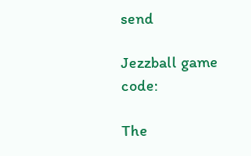send

Jezzball game code:

The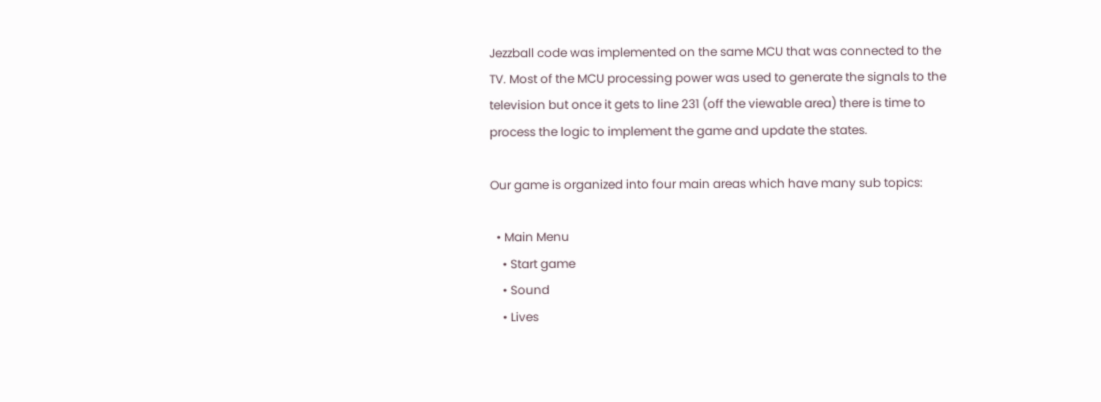Jezzball code was implemented on the same MCU that was connected to the TV. Most of the MCU processing power was used to generate the signals to the television but once it gets to line 231 (off the viewable area) there is time to process the logic to implement the game and update the states.

Our game is organized into four main areas which have many sub topics:

  • Main Menu
    • Start game
    • Sound
    • Lives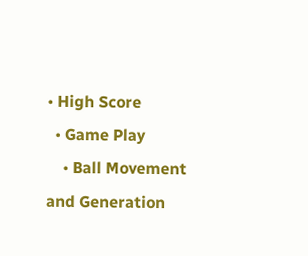• High Score
  • Game Play
    • Ball Movement and Generation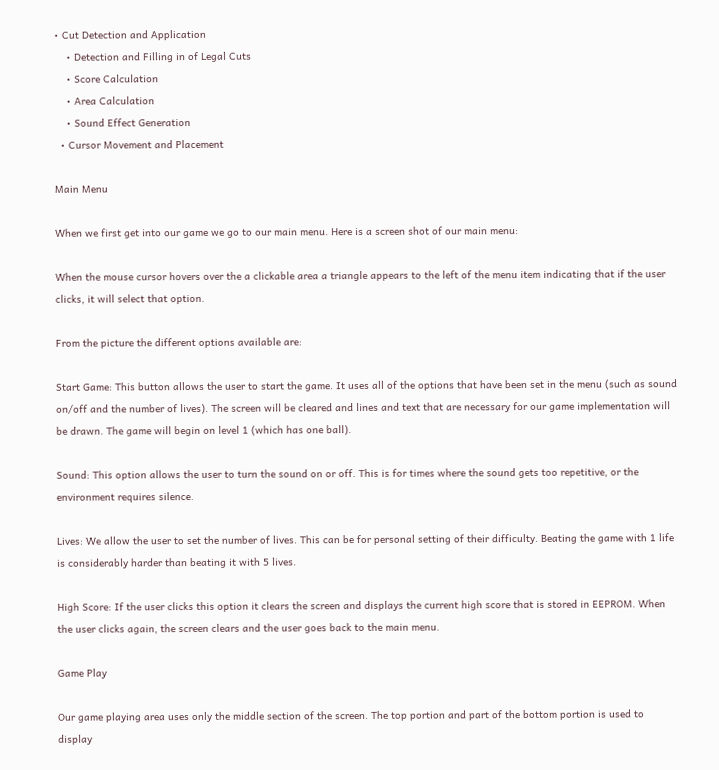• Cut Detection and Application
    • Detection and Filling in of Legal Cuts
    • Score Calculation
    • Area Calculation
    • Sound Effect Generation
  • Cursor Movement and Placement

Main Menu

When we first get into our game we go to our main menu. Here is a screen shot of our main menu:

When the mouse cursor hovers over the a clickable area a triangle appears to the left of the menu item indicating that if the user clicks, it will select that option.

From the picture the different options available are:

Start Game: This button allows the user to start the game. It uses all of the options that have been set in the menu (such as sound on/off and the number of lives). The screen will be cleared and lines and text that are necessary for our game implementation will be drawn. The game will begin on level 1 (which has one ball).

Sound: This option allows the user to turn the sound on or off. This is for times where the sound gets too repetitive, or the environment requires silence.

Lives: We allow the user to set the number of lives. This can be for personal setting of their difficulty. Beating the game with 1 life is considerably harder than beating it with 5 lives.

High Score: If the user clicks this option it clears the screen and displays the current high score that is stored in EEPROM. When the user clicks again, the screen clears and the user goes back to the main menu.

Game Play

Our game playing area uses only the middle section of the screen. The top portion and part of the bottom portion is used to display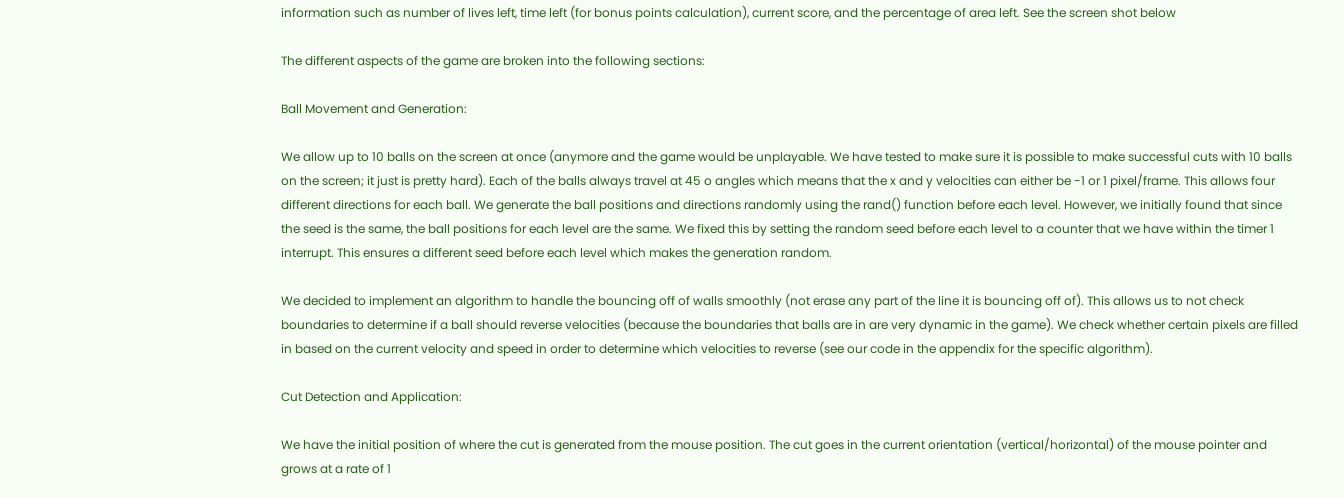information such as number of lives left, time left (for bonus points calculation), current score, and the percentage of area left. See the screen shot below

The different aspects of the game are broken into the following sections:

Ball Movement and Generation:

We allow up to 10 balls on the screen at once (anymore and the game would be unplayable. We have tested to make sure it is possible to make successful cuts with 10 balls on the screen; it just is pretty hard). Each of the balls always travel at 45 o angles which means that the x and y velocities can either be -1 or 1 pixel/frame. This allows four different directions for each ball. We generate the ball positions and directions randomly using the rand() function before each level. However, we initially found that since the seed is the same, the ball positions for each level are the same. We fixed this by setting the random seed before each level to a counter that we have within the timer 1 interrupt. This ensures a different seed before each level which makes the generation random.

We decided to implement an algorithm to handle the bouncing off of walls smoothly (not erase any part of the line it is bouncing off of). This allows us to not check boundaries to determine if a ball should reverse velocities (because the boundaries that balls are in are very dynamic in the game). We check whether certain pixels are filled in based on the current velocity and speed in order to determine which velocities to reverse (see our code in the appendix for the specific algorithm).

Cut Detection and Application:

We have the initial position of where the cut is generated from the mouse position. The cut goes in the current orientation (vertical/horizontal) of the mouse pointer and grows at a rate of 1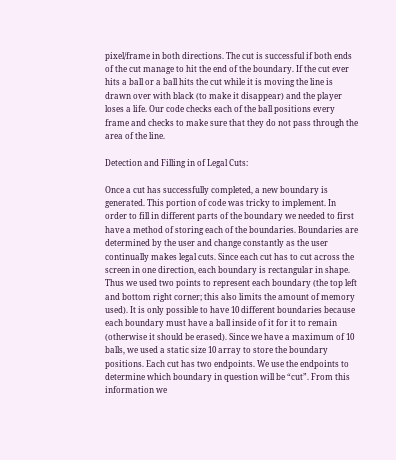pixel/frame in both directions. The cut is successful if both ends of the cut manage to hit the end of the boundary. If the cut ever hits a ball or a ball hits the cut while it is moving the line is drawn over with black (to make it disappear) and the player loses a life. Our code checks each of the ball positions every frame and checks to make sure that they do not pass through the area of the line.

Detection and Filling in of Legal Cuts:

Once a cut has successfully completed, a new boundary is generated. This portion of code was tricky to implement. In order to fill in different parts of the boundary we needed to first have a method of storing each of the boundaries. Boundaries are determined by the user and change constantly as the user continually makes legal cuts. Since each cut has to cut across the screen in one direction, each boundary is rectangular in shape. Thus we used two points to represent each boundary (the top left and bottom right corner; this also limits the amount of memory used). It is only possible to have 10 different boundaries because each boundary must have a ball inside of it for it to remain (otherwise it should be erased). Since we have a maximum of 10 balls, we used a static size 10 array to store the boundary positions. Each cut has two endpoints. We use the endpoints to determine which boundary in question will be “cut”. From this information we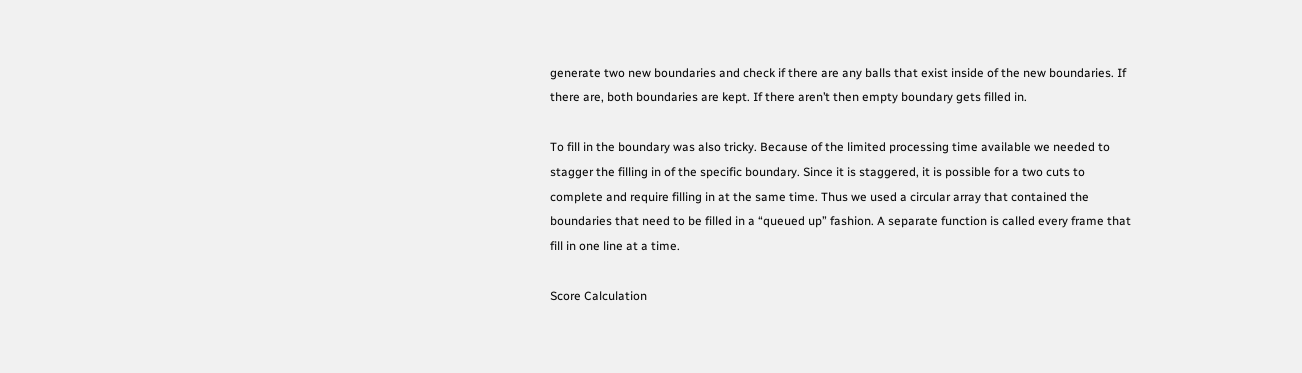generate two new boundaries and check if there are any balls that exist inside of the new boundaries. If there are, both boundaries are kept. If there aren’t then empty boundary gets filled in.

To fill in the boundary was also tricky. Because of the limited processing time available we needed to stagger the filling in of the specific boundary. Since it is staggered, it is possible for a two cuts to complete and require filling in at the same time. Thus we used a circular array that contained the boundaries that need to be filled in a “queued up” fashion. A separate function is called every frame that fill in one line at a time.

Score Calculation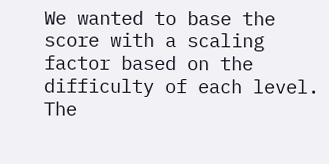We wanted to base the score with a scaling factor based on the difficulty of each level. The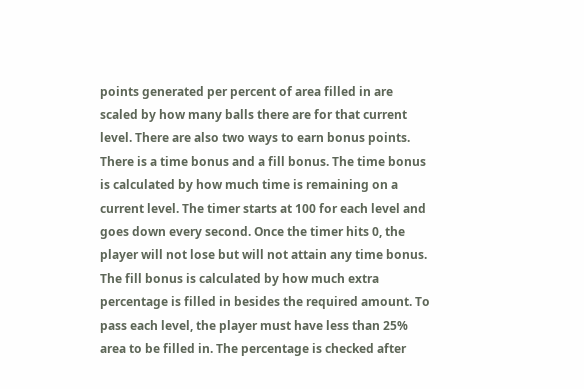points generated per percent of area filled in are scaled by how many balls there are for that current level. There are also two ways to earn bonus points. There is a time bonus and a fill bonus. The time bonus is calculated by how much time is remaining on a current level. The timer starts at 100 for each level and goes down every second. Once the timer hits 0, the player will not lose but will not attain any time bonus. The fill bonus is calculated by how much extra percentage is filled in besides the required amount. To pass each level, the player must have less than 25% area to be filled in. The percentage is checked after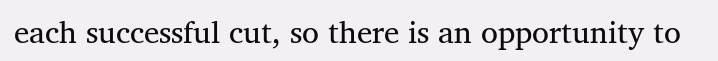each successful cut, so there is an opportunity to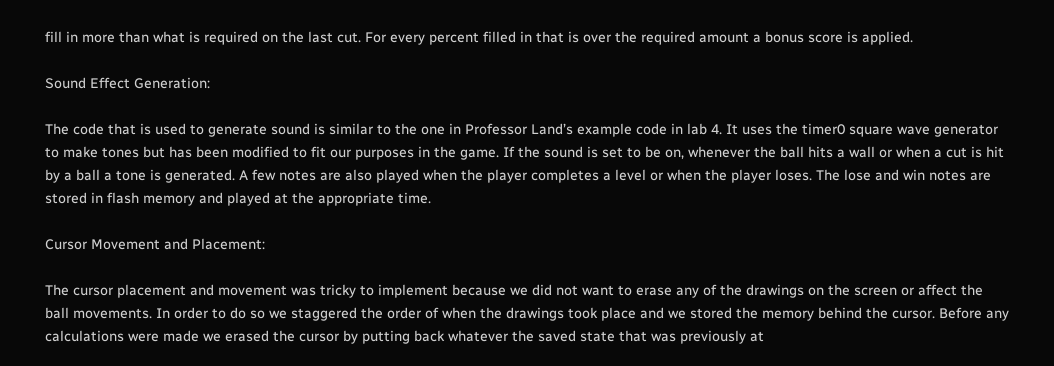fill in more than what is required on the last cut. For every percent filled in that is over the required amount a bonus score is applied.

Sound Effect Generation:

The code that is used to generate sound is similar to the one in Professor Land’s example code in lab 4. It uses the timer0 square wave generator to make tones but has been modified to fit our purposes in the game. If the sound is set to be on, whenever the ball hits a wall or when a cut is hit by a ball a tone is generated. A few notes are also played when the player completes a level or when the player loses. The lose and win notes are stored in flash memory and played at the appropriate time.

Cursor Movement and Placement:

The cursor placement and movement was tricky to implement because we did not want to erase any of the drawings on the screen or affect the ball movements. In order to do so we staggered the order of when the drawings took place and we stored the memory behind the cursor. Before any calculations were made we erased the cursor by putting back whatever the saved state that was previously at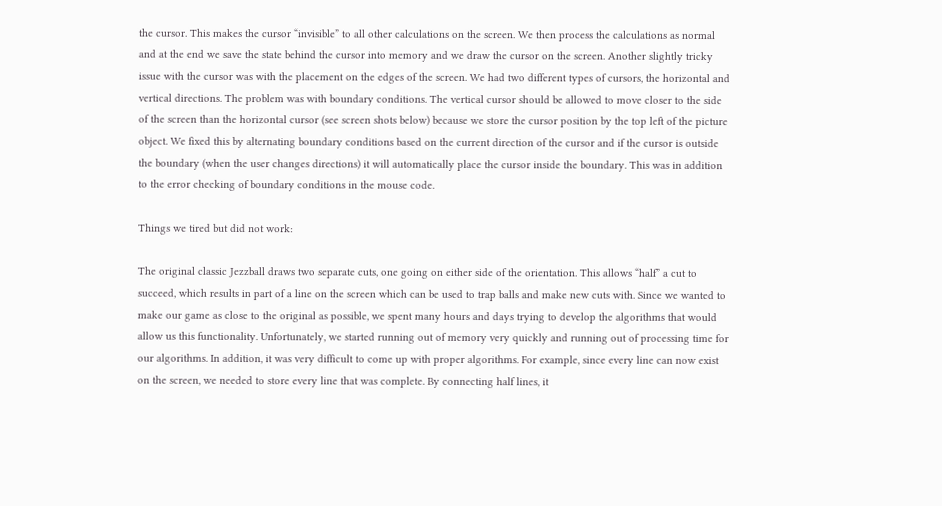the cursor. This makes the cursor “invisible” to all other calculations on the screen. We then process the calculations as normal and at the end we save the state behind the cursor into memory and we draw the cursor on the screen. Another slightly tricky issue with the cursor was with the placement on the edges of the screen. We had two different types of cursors, the horizontal and vertical directions. The problem was with boundary conditions. The vertical cursor should be allowed to move closer to the side of the screen than the horizontal cursor (see screen shots below) because we store the cursor position by the top left of the picture object. We fixed this by alternating boundary conditions based on the current direction of the cursor and if the cursor is outside the boundary (when the user changes directions) it will automatically place the cursor inside the boundary. This was in addition to the error checking of boundary conditions in the mouse code.

Things we tired but did not work:

The original classic Jezzball draws two separate cuts, one going on either side of the orientation. This allows “half” a cut to succeed, which results in part of a line on the screen which can be used to trap balls and make new cuts with. Since we wanted to make our game as close to the original as possible, we spent many hours and days trying to develop the algorithms that would allow us this functionality. Unfortunately, we started running out of memory very quickly and running out of processing time for our algorithms. In addition, it was very difficult to come up with proper algorithms. For example, since every line can now exist on the screen, we needed to store every line that was complete. By connecting half lines, it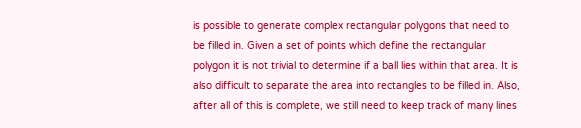is possible to generate complex rectangular polygons that need to be filled in. Given a set of points which define the rectangular polygon it is not trivial to determine if a ball lies within that area. It is also difficult to separate the area into rectangles to be filled in. Also, after all of this is complete, we still need to keep track of many lines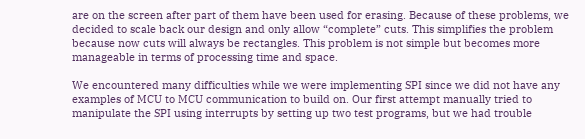are on the screen after part of them have been used for erasing. Because of these problems, we decided to scale back our design and only allow “complete” cuts. This simplifies the problem because now cuts will always be rectangles. This problem is not simple but becomes more manageable in terms of processing time and space.

We encountered many difficulties while we were implementing SPI since we did not have any examples of MCU to MCU communication to build on. Our first attempt manually tried to manipulate the SPI using interrupts by setting up two test programs, but we had trouble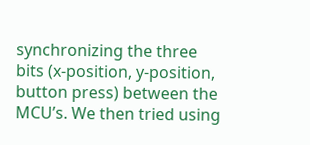synchronizing the three bits (x-position, y-position, button press) between the MCU’s. We then tried using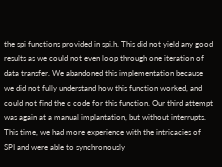the spi functions provided in spi.h. This did not yield any good results as we could not even loop through one iteration of data transfer. We abandoned this implementation because we did not fully understand how this function worked, and could not find the c code for this function. Our third attempt was again at a manual implantation, but without interrupts. This time, we had more experience with the intricacies of SPI and were able to synchronously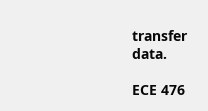transfer data.

ECE 476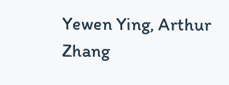Yewen Ying, Arthur Zhang